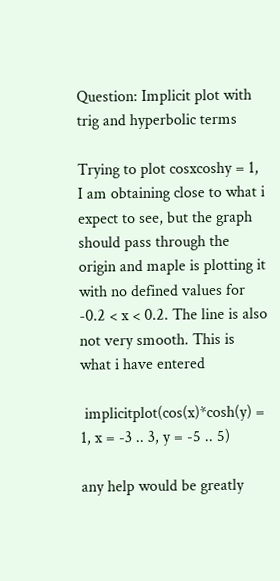Question: Implicit plot with trig and hyperbolic terms

Trying to plot cosxcoshy = 1, I am obtaining close to what i expect to see, but the graph should pass through the origin and maple is plotting it with no defined values for -0.2 < x < 0.2. The line is also not very smooth. This is what i have entered

 implicitplot(cos(x)*cosh(y) = 1, x = -3 .. 3, y = -5 .. 5)

any help would be greatly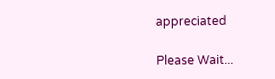appreciated

Please Wait...